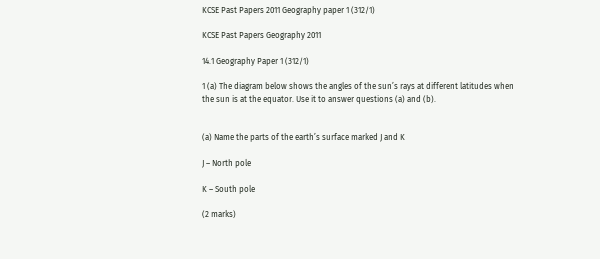KCSE Past Papers 2011 Geography paper 1 (312/1)

KCSE Past Papers Geography 2011

14.1 Geography Paper 1 (312/1)

1 (a) The diagram below shows the angles of the sun’s rays at different latitudes when the sun is at the equator. Use it to answer questions (a) and (b).


(a) Name the parts of the earth’s surface marked J and K

J – North pole

K – South pole

(2 marks)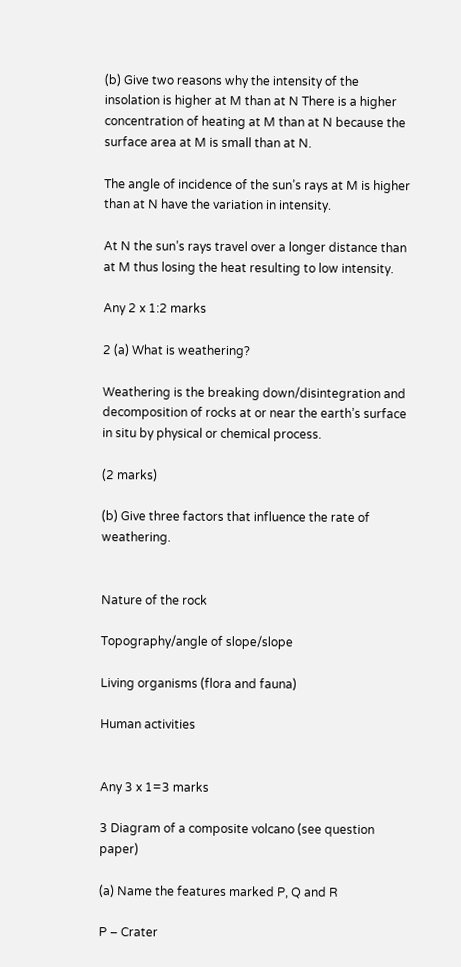(b) Give two reasons why the intensity of the insolation is higher at M than at N There is a higher concentration of heating at M than at N because the surface area at M is small than at N.

The angle of incidence of the sun’s rays at M is higher than at N have the variation in intensity.

At N the sun’s rays travel over a longer distance than at M thus losing the heat resulting to low intensity.

Any 2 x 1:2 marks

2 (a) What is weathering?

Weathering is the breaking down/disintegration and decomposition of rocks at or near the earth’s surface in situ by physical or chemical process.

(2 marks)

(b) Give three factors that influence the rate of weathering.


Nature of the rock

Topography/angle of slope/slope

Living organisms (flora and fauna)

Human activities


Any 3 x 1=3 marks

3 Diagram of a composite volcano (see question paper)

(a) Name the features marked P, Q and R

P – Crater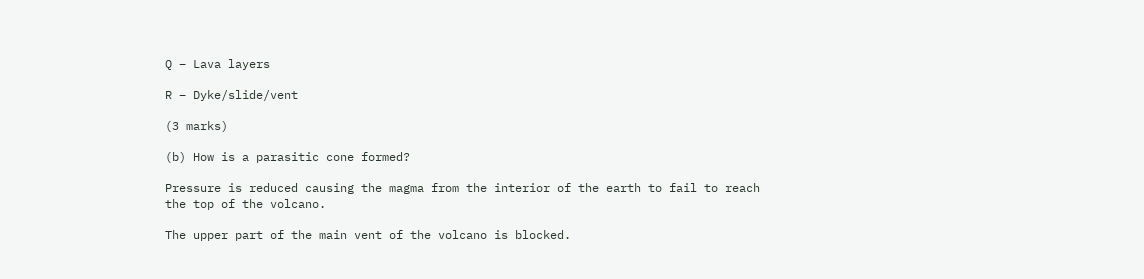Q – Lava layers

R – Dyke/slide/vent

(3 marks)

(b) How is a parasitic cone formed?

Pressure is reduced causing the magma from the interior of the earth to fail to reach the top of the volcano.

The upper part of the main vent of the volcano is blocked.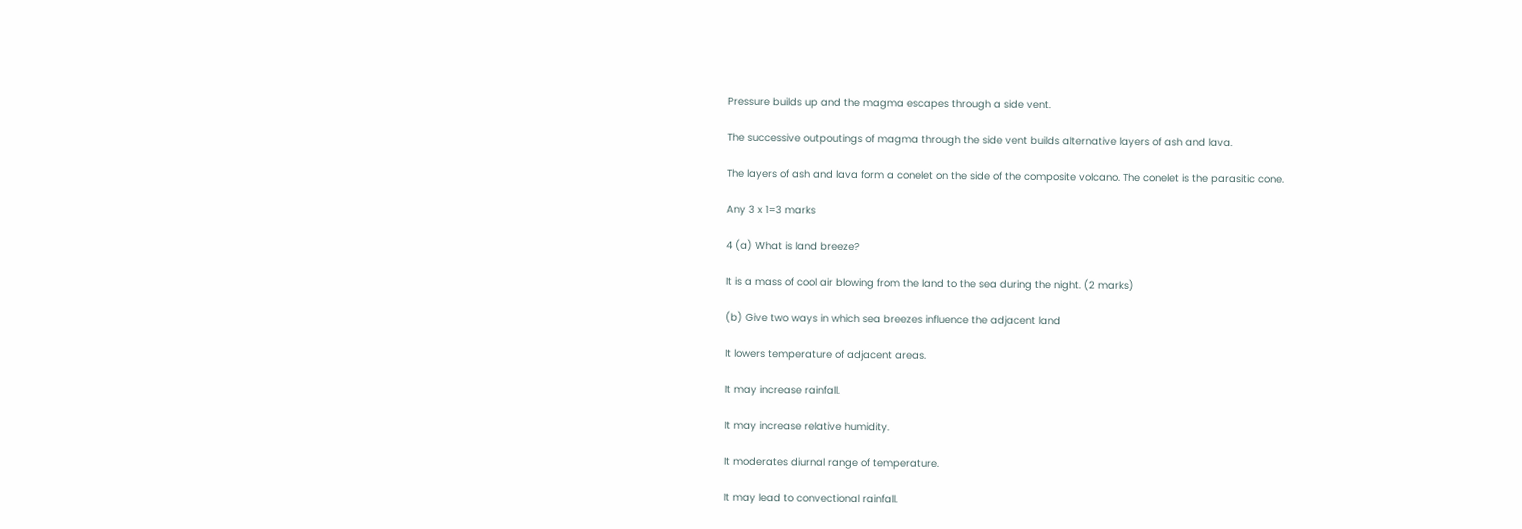Pressure builds up and the magma escapes through a side vent.

The successive outpoutings of magma through the side vent builds alternative layers of ash and lava.

The layers of ash and lava form a conelet on the side of the composite volcano. The conelet is the parasitic cone.

Any 3 x 1=3 marks

4 (a) What is land breeze?

It is a mass of cool air blowing from the land to the sea during the night. (2 marks)

(b) Give two ways in which sea breezes influence the adjacent land

It lowers temperature of adjacent areas.

It may increase rainfall.

It may increase relative humidity.

It moderates diurnal range of temperature.

It may lead to convectional rainfall.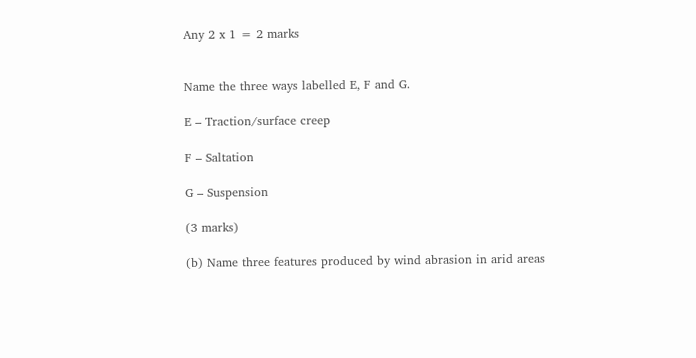Any 2 x 1 = 2 marks


Name the three ways labelled E, F and G.

E – Traction/surface creep

F – Saltation

G – Suspension

(3 marks)

(b) Name three features produced by wind abrasion in arid areas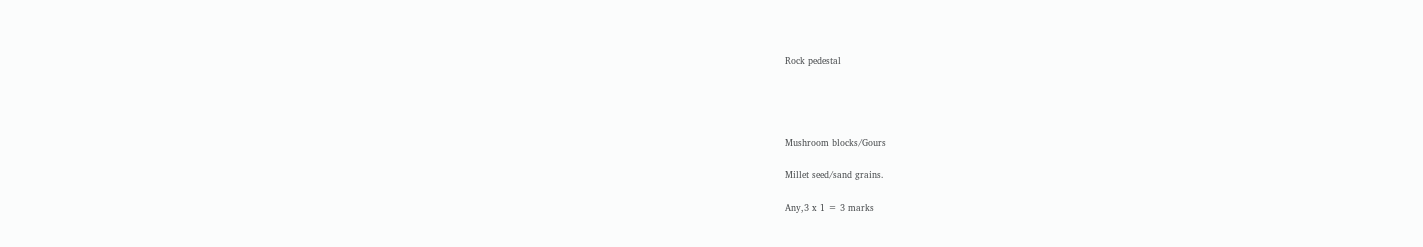Rock pedestal




Mushroom blocks/Gours

Millet seed/sand grains.

Any,3 x 1 = 3 marks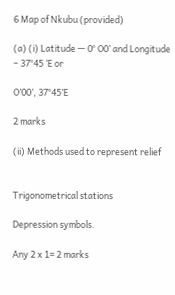6 Map of Nkubu (provided)

(a) (i) Latitude — 0° O0’ and Longitude – 37°45 ‘E or

O’00’, 37°45’E

2 marks

(ii) Methods used to represent relief


Trigonometrical stations

Depression symbols.

Any 2 x 1= 2 marks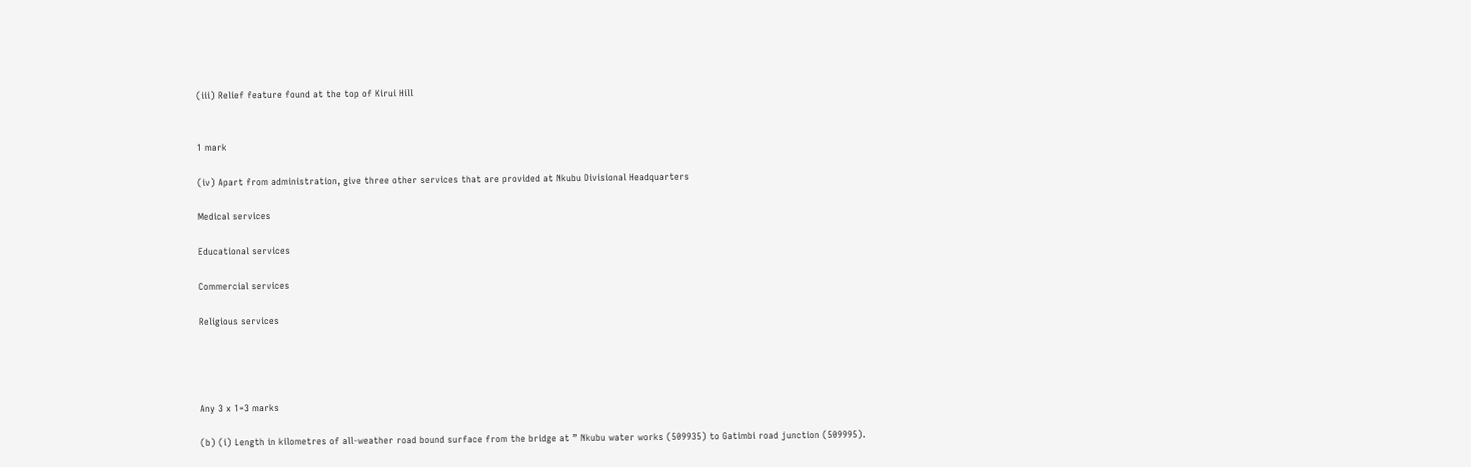(iii) Relief feature found at the top of Kirui Hill


1 mark

(iv) Apart from administration, give three other services that are provided at Nkubu Divisional Headquarters

Medical services

Educational services

Commercial services

Religious services




Any 3 x 1=3 marks

(b) (i) Length in kilometres of all-weather road bound surface from the bridge at ” Nkubu water works (509935) to Gatimbi road junction (509995).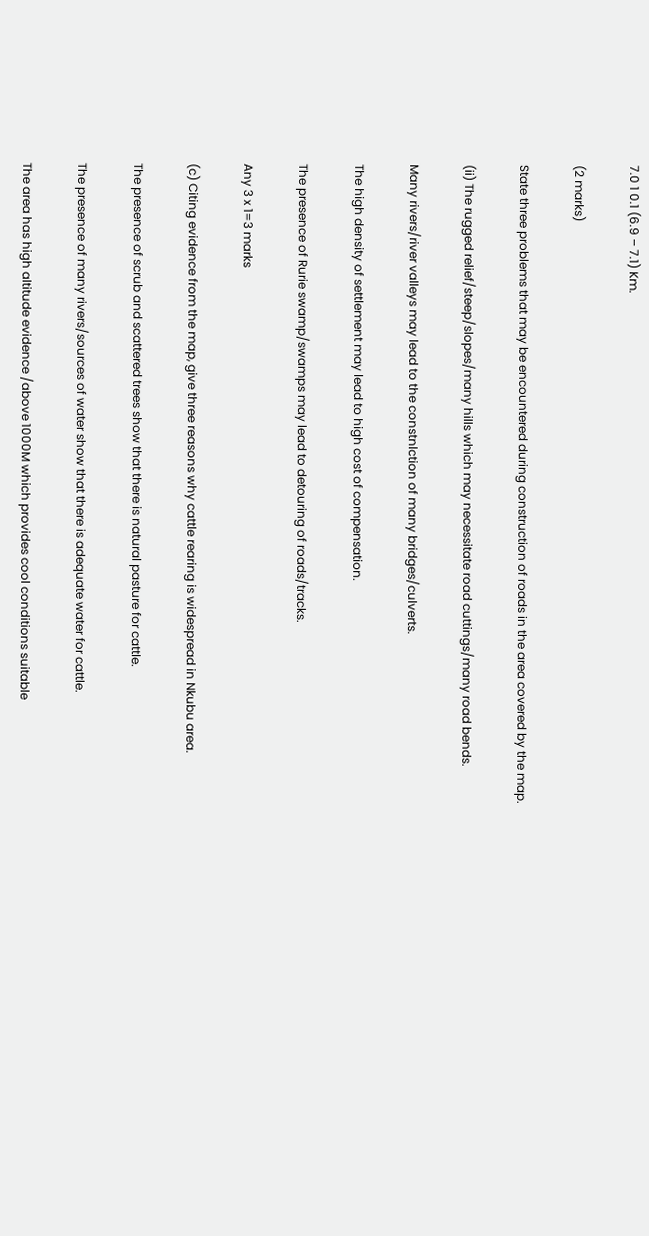7.0 1 0.1 (6.9 – 7.1) Km.

(2 marks)

State three problems that may be encountered during construction of roads in the area covered by the map.

(ii) The rugged relief/steep/slopes/many hills which may necessitate road cuttings/many road bends.

Many rivers/river valleys may lead to the constnlction of many bridges/culverts.

The high density of settlement may lead to high cost of compensation.

The presence of Rurie swamp/swamps may lead to detouring of roads/tracks.

Any 3 x 1=3 marks

(c) Citing evidence from the map, give three reasons why cattle rearing is widespread in Nkubu area.

The presence of scrub and scattered trees show that there is natural pasture for cattle.

The presence of many rivers/sources of water show that there is adequate water for cattle.

The area has high altitude evidence /above 1000M which provides cool conditions suitable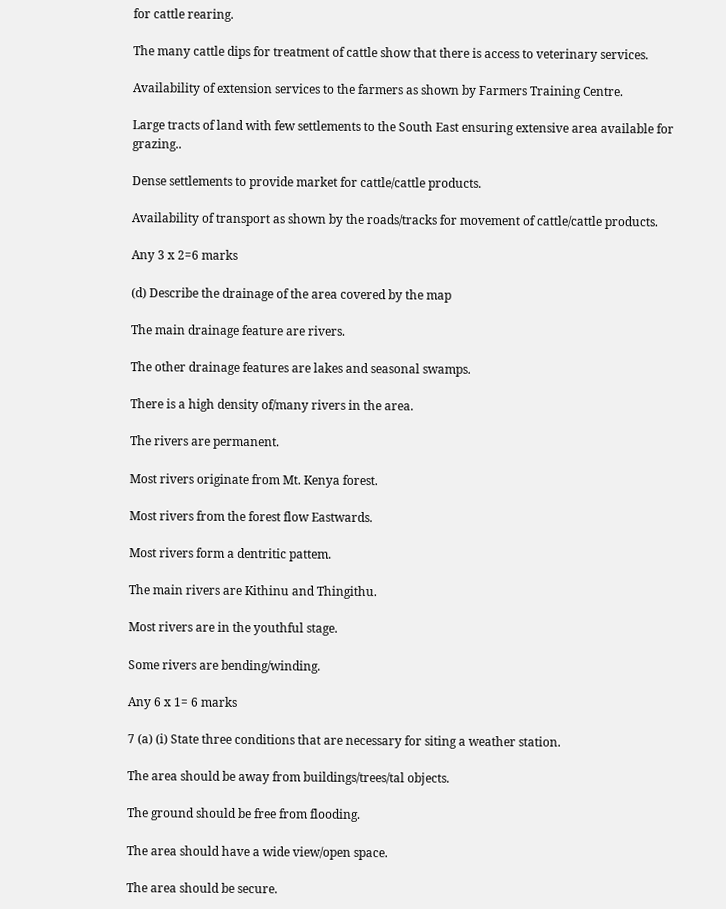for cattle rearing.

The many cattle dips for treatment of cattle show that there is access to veterinary services.

Availability of extension services to the farmers as shown by Farmers Training Centre.

Large tracts of land with few settlements to the South East ensuring extensive area available for grazing..

Dense settlements to provide market for cattle/cattle products.

Availability of transport as shown by the roads/tracks for movement of cattle/cattle products.

Any 3 x 2=6 marks

(d) Describe the drainage of the area covered by the map

The main drainage feature are rivers.

The other drainage features are lakes and seasonal swamps.

There is a high density of/many rivers in the area.

The rivers are permanent.

Most rivers originate from Mt. Kenya forest.

Most rivers from the forest flow Eastwards.

Most rivers form a dentritic pattem.

The main rivers are Kithinu and Thingithu.

Most rivers are in the youthful stage.

Some rivers are bending/winding.

Any 6 x 1= 6 marks

7 (a) (i) State three conditions that are necessary for siting a weather station.

The area should be away from buildings/trees/tal objects.

The ground should be free from flooding.

The area should have a wide view/open space.

The area should be secure.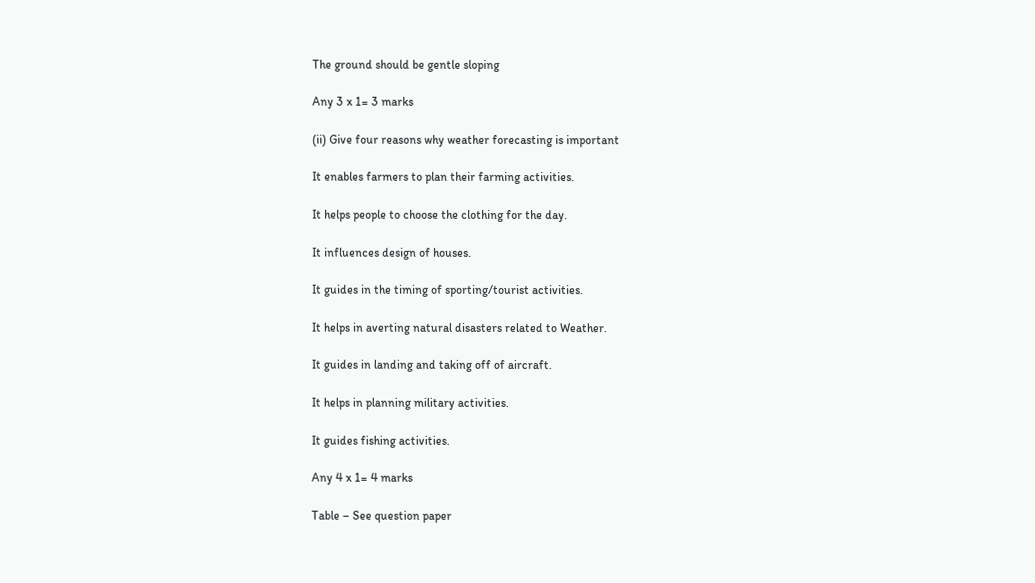The ground should be gentle sloping

Any 3 x 1= 3 marks

(ii) Give four reasons why weather forecasting is important

It enables farmers to plan their farming activities.

It helps people to choose the clothing for the day.

It influences design of houses.

It guides in the timing of sporting/tourist activities.

It helps in averting natural disasters related to Weather.

It guides in landing and taking off of aircraft.

It helps in planning military activities.

It guides fishing activities.

Any 4 x 1= 4 marks

Table – See question paper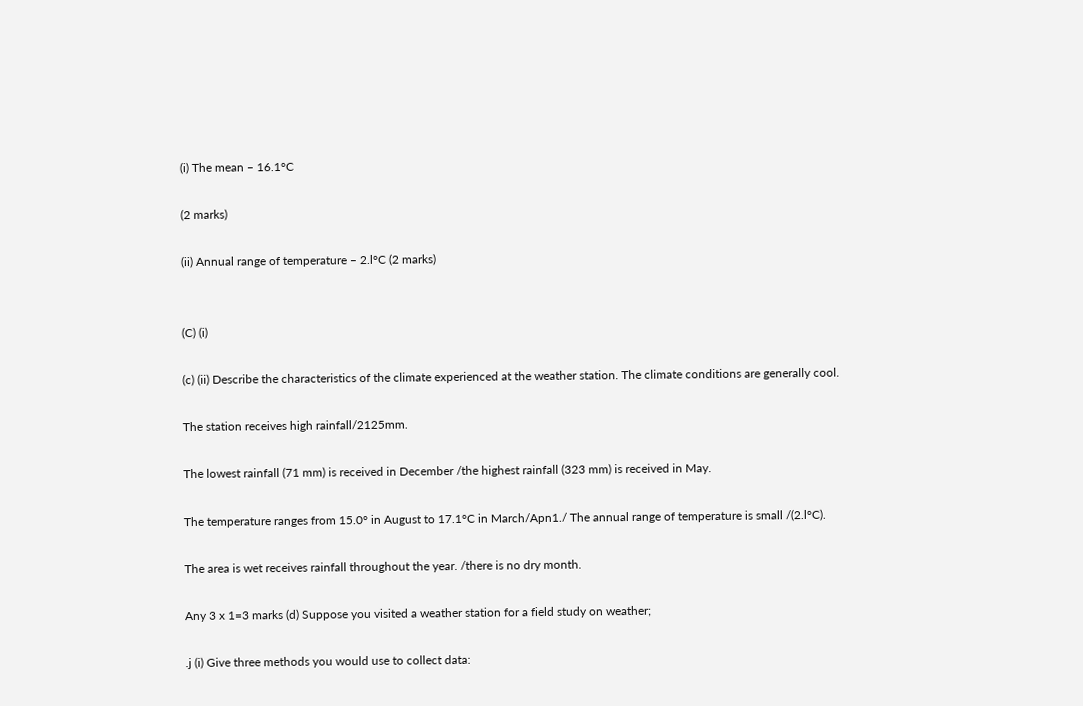(i) The mean – 16.1°C

(2 marks)

(ii) Annual range of temperature – 2.l°C (2 marks)


(C) (i)

(c) (ii) Describe the characteristics of the climate experienced at the weather station. The climate conditions are generally cool.

The station receives high rainfall/2125mm.

The lowest rainfall (71 mm) is received in December /the highest rainfall (323 mm) is received in May.

The temperature ranges from 15.0° in August to 17.1°C in March/Apn1./ The annual range of temperature is small /(2.l°C).

The area is wet receives rainfall throughout the year. /there is no dry month.

Any 3 x 1=3 marks (d) Suppose you visited a weather station for a field study on weather;

.j (i) Give three methods you would use to collect data: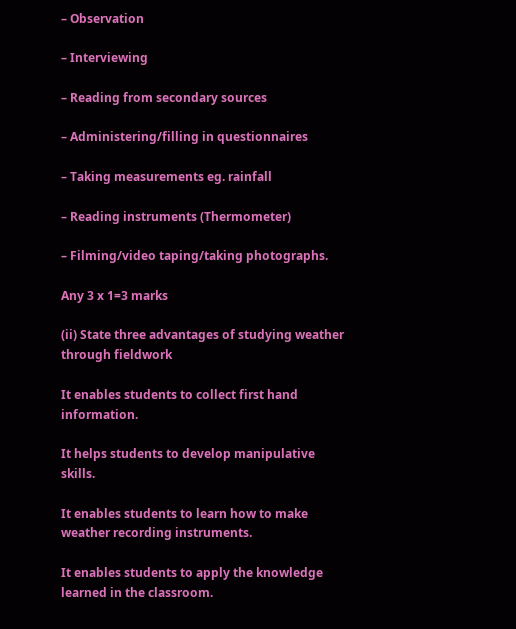– Observation

– Interviewing

– Reading from secondary sources

– Administering/filling in questionnaires

– Taking measurements eg. rainfall

– Reading instruments (Thermometer)

– Filming/video taping/taking photographs.

Any 3 x 1=3 marks

(ii) State three advantages of studying weather through fieldwork

It enables students to collect first hand information.

It helps students to develop manipulative skills.

It enables students to learn how to make weather recording instruments.

It enables students to apply the knowledge learned in the classroom.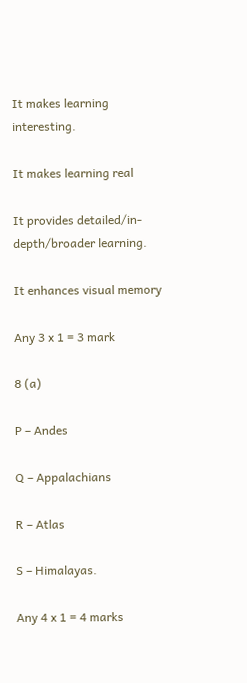It makes learning interesting.

It makes learning real

It provides detailed/in-depth/broader learning.

It enhances visual memory

Any 3 x 1 = 3 mark

8 (a)

P – Andes

Q – Appalachians

R – Atlas

S – Himalayas.

Any 4 x 1 = 4 marks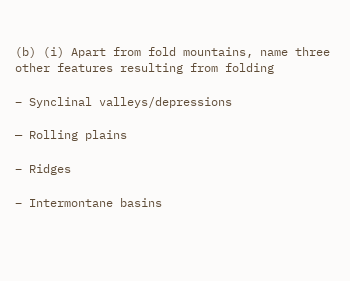(b) (i) Apart from fold mountains, name three other features resulting from folding

– Synclinal valleys/depressions

— Rolling plains

– Ridges

– Intermontane basins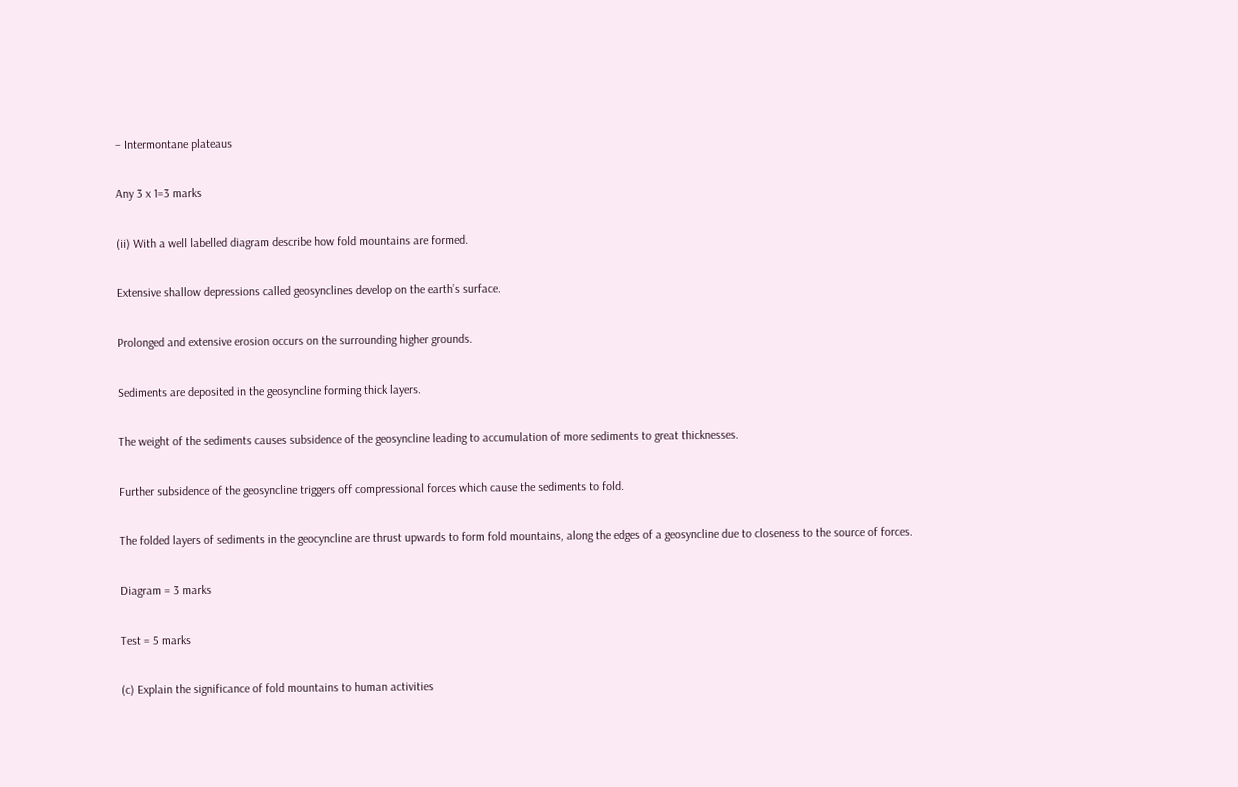– Intermontane plateaus

Any 3 x 1=3 marks

(ii) With a well labelled diagram describe how fold mountains are formed.

Extensive shallow depressions called geosynclines develop on the earth’s surface.

Prolonged and extensive erosion occurs on the surrounding higher grounds.

Sediments are deposited in the geosyncline forming thick layers.

The weight of the sediments causes subsidence of the geosyncline leading to accumulation of more sediments to great thicknesses.

Further subsidence of the geosyncline triggers off compressional forces which cause the sediments to fold.

The folded layers of sediments in the geocyncline are thrust upwards to form fold mountains, along the edges of a geosyncline due to closeness to the source of forces.

Diagram = 3 marks

Test = 5 marks

(c) Explain the significance of fold mountains to human activities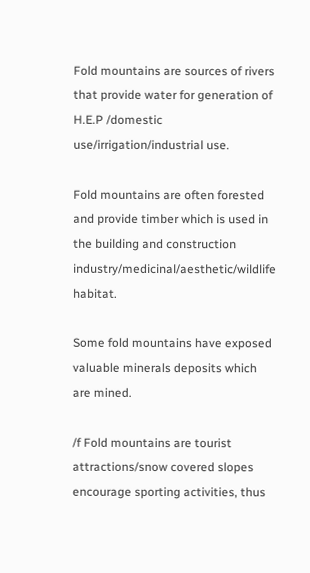Fold mountains are sources of rivers that provide water for generation of H.E.P /domestic use/irrigation/industrial use.

Fold mountains are often forested and provide timber which is used in the building and construction industry/medicinal/aesthetic/wildlife habitat.

Some fold mountains have exposed valuable minerals deposits which are mined.

/f Fold mountains are tourist attractions/snow covered slopes encourage sporting activities, thus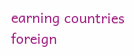earning countries foreign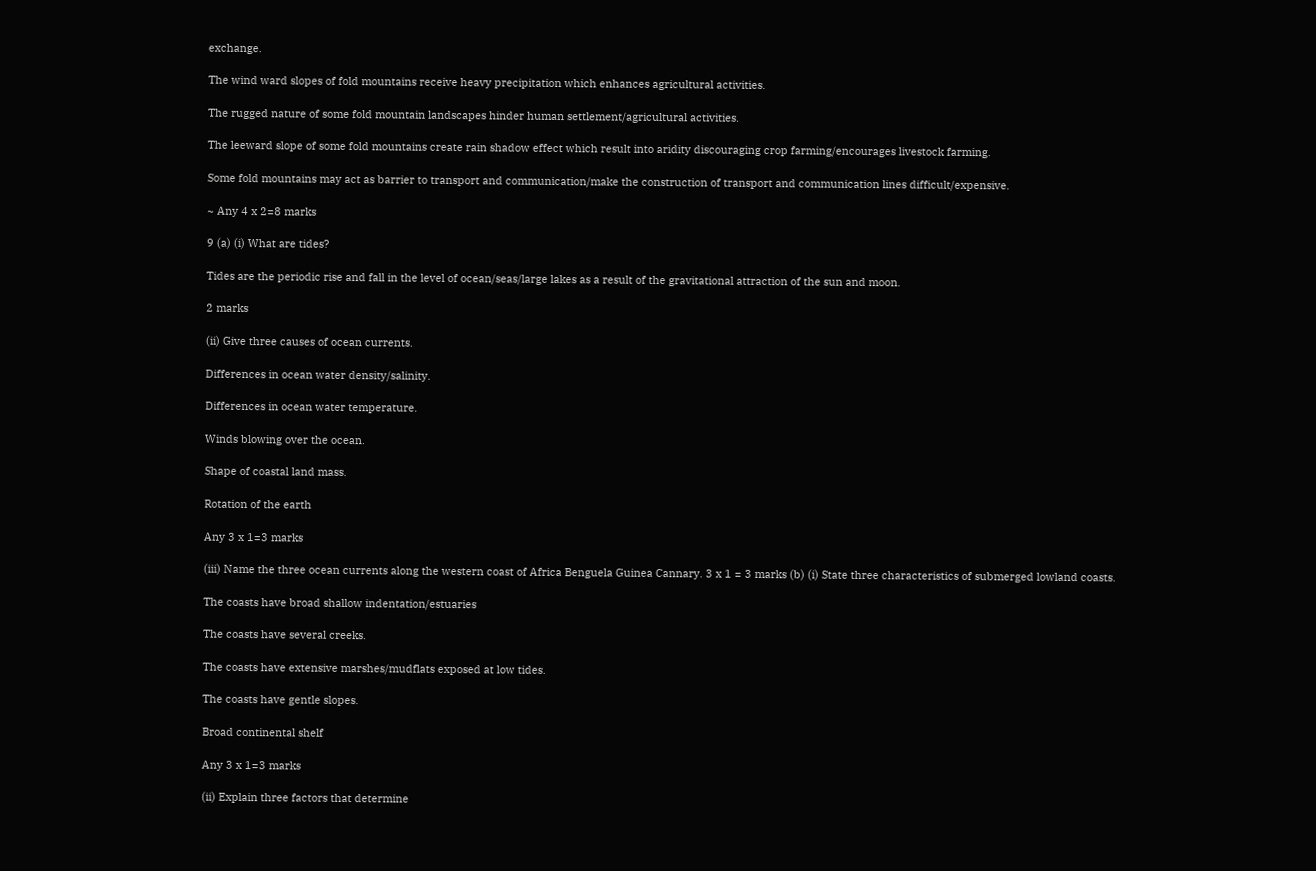exchange.

The wind ward slopes of fold mountains receive heavy precipitation which enhances agricultural activities.

The rugged nature of some fold mountain landscapes hinder human settlement/agricultural activities.

The leeward slope of some fold mountains create rain shadow effect which result into aridity discouraging crop farming/encourages livestock farming.

Some fold mountains may act as barrier to transport and communication/make the construction of transport and communication lines difficult/expensive.

~ Any 4 x 2=8 marks

9 (a) (i) What are tides?

Tides are the periodic rise and fall in the level of ocean/seas/large lakes as a result of the gravitational attraction of the sun and moon.

2 marks

(ii) Give three causes of ocean currents.

Differences in ocean water density/salinity.

Differences in ocean water temperature.

Winds blowing over the ocean.

Shape of coastal land mass.

Rotation of the earth

Any 3 x 1=3 marks

(iii) Name the three ocean currents along the western coast of Africa Benguela Guinea Cannary. 3 x 1 = 3 marks (b) (i) State three characteristics of submerged lowland coasts.

The coasts have broad shallow indentation/estuaries

The coasts have several creeks.

The coasts have extensive marshes/mudflats exposed at low tides.

The coasts have gentle slopes.

Broad continental shelf

Any 3 x 1=3 marks

(ii) Explain three factors that determine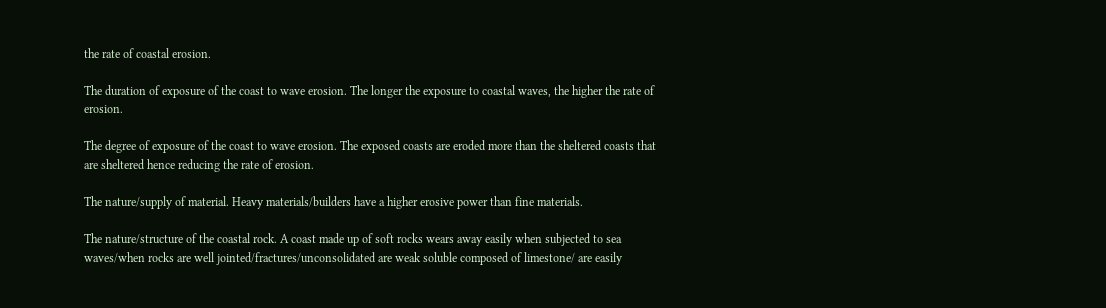the rate of coastal erosion.

The duration of exposure of the coast to wave erosion. The longer the exposure to coastal waves, the higher the rate of erosion.

The degree of exposure of the coast to wave erosion. The exposed coasts are eroded more than the sheltered coasts that are sheltered hence reducing the rate of erosion.

The nature/supply of material. Heavy materials/builders have a higher erosive power than fine materials.

The nature/structure of the coastal rock. A coast made up of soft rocks wears away easily when subjected to sea waves/when rocks are well jointed/fractures/unconsolidated are weak soluble composed of limestone/ are easily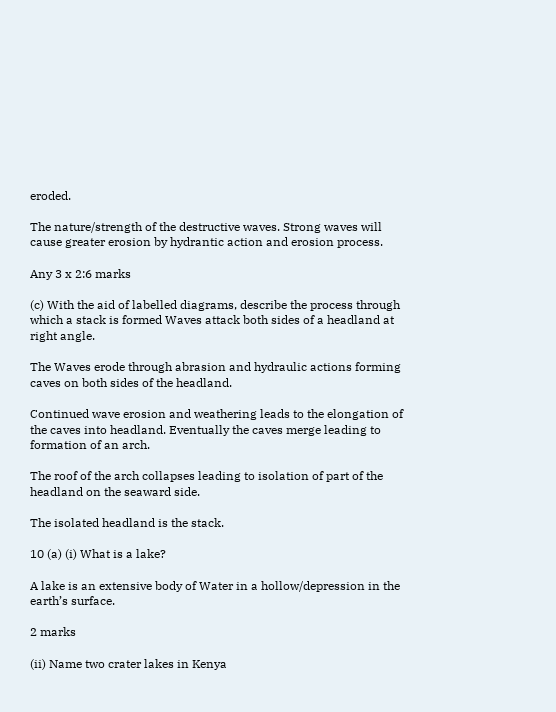eroded.

The nature/strength of the destructive waves. Strong waves will cause greater erosion by hydrantic action and erosion process.

Any 3 x 2:6 marks

(c) With the aid of labelled diagrams, describe the process through which a stack is formed Waves attack both sides of a headland at right angle.

The Waves erode through abrasion and hydraulic actions forming caves on both sides of the headland.

Continued wave erosion and weathering leads to the elongation of the caves into headland. Eventually the caves merge leading to formation of an arch.

The roof of the arch collapses leading to isolation of part of the headland on the seaward side.

The isolated headland is the stack.

10 (a) (i) What is a lake?

A lake is an extensive body of Water in a hollow/depression in the earth’s surface.

2 marks

(ii) Name two crater lakes in Kenya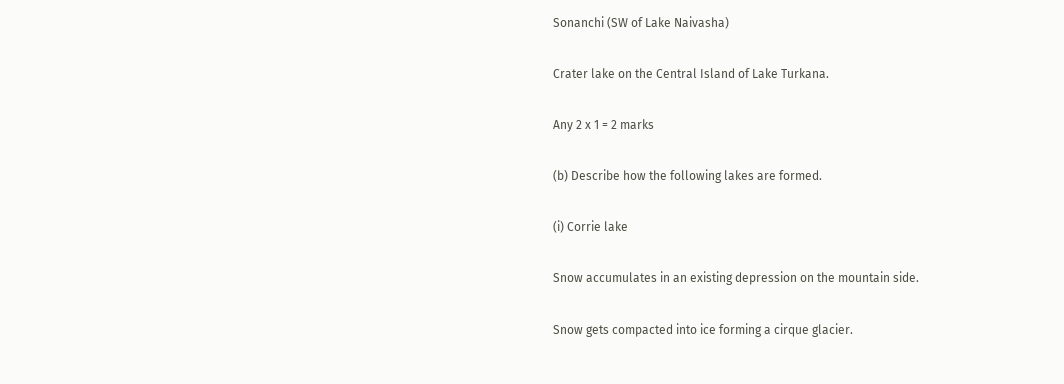Sonanchi (SW of Lake Naivasha)

Crater lake on the Central Island of Lake Turkana.

Any 2 x 1 = 2 marks

(b) Describe how the following lakes are formed.

(i) Corrie lake

Snow accumulates in an existing depression on the mountain side.

Snow gets compacted into ice forming a cirque glacier.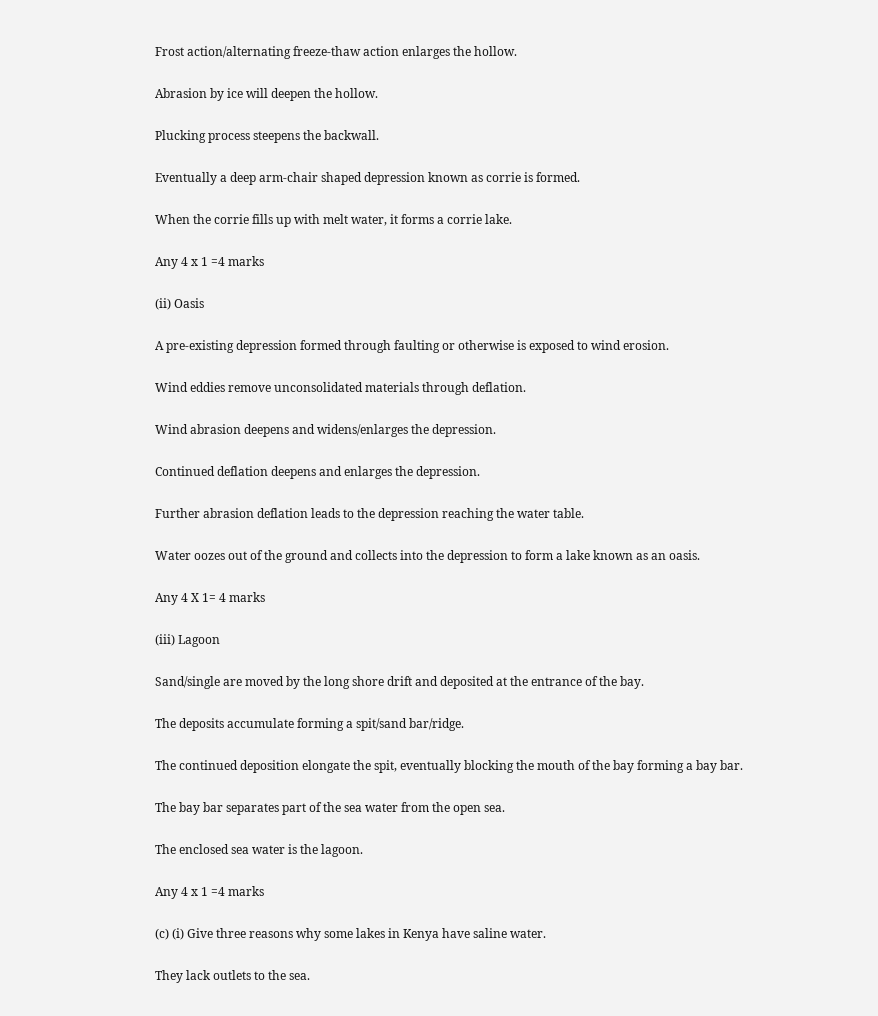Frost action/alternating freeze-thaw action enlarges the hollow.

Abrasion by ice will deepen the hollow.

Plucking process steepens the backwall.

Eventually a deep arm-chair shaped depression known as corrie is formed.

When the corrie fills up with melt water, it forms a corrie lake.

Any 4 x 1 =4 marks

(ii) Oasis

A pre-existing depression formed through faulting or otherwise is exposed to wind erosion.

Wind eddies remove unconsolidated materials through deflation.

Wind abrasion deepens and widens/enlarges the depression.

Continued deflation deepens and enlarges the depression.

Further abrasion deflation leads to the depression reaching the water table.

Water oozes out of the ground and collects into the depression to form a lake known as an oasis.

Any 4 X 1= 4 marks

(iii) Lagoon

Sand/single are moved by the long shore drift and deposited at the entrance of the bay.

The deposits accumulate forming a spit/sand bar/ridge.

The continued deposition elongate the spit, eventually blocking the mouth of the bay forming a bay bar.

The bay bar separates part of the sea water from the open sea.

The enclosed sea water is the lagoon.

Any 4 x 1 =4 marks

(c) (i) Give three reasons why some lakes in Kenya have saline water.

They lack outlets to the sea.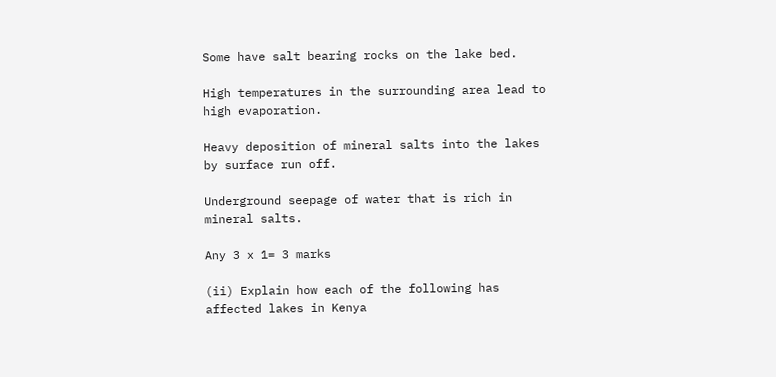Some have salt bearing rocks on the lake bed.

High temperatures in the surrounding area lead to high evaporation.

Heavy deposition of mineral salts into the lakes by surface run off.

Underground seepage of water that is rich in mineral salts.

Any 3 x 1= 3 marks

(ii) Explain how each of the following has affected lakes in Kenya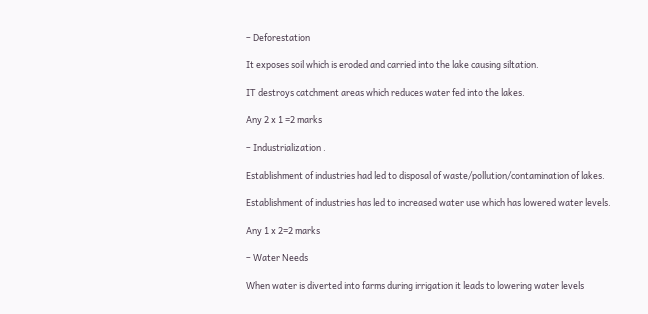– Deforestation

It exposes soil which is eroded and carried into the lake causing siltation.

IT destroys catchment areas which reduces water fed into the lakes.

Any 2 x 1 =2 marks

– Industrialization .

Establishment of industries had led to disposal of waste/pollution/contamination of lakes.

Establishment of industries has led to increased water use which has lowered water levels.

Any 1 x 2=2 marks

– Water Needs

When water is diverted into farms during irrigation it leads to lowering water levels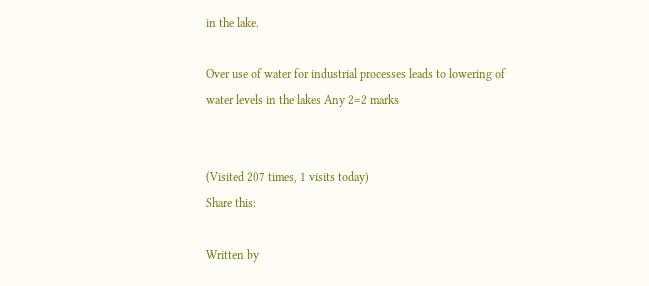in the lake.

Over use of water for industrial processes leads to lowering of water levels in the lakes Any 2=2 marks


(Visited 207 times, 1 visits today)
Share this:

Written by